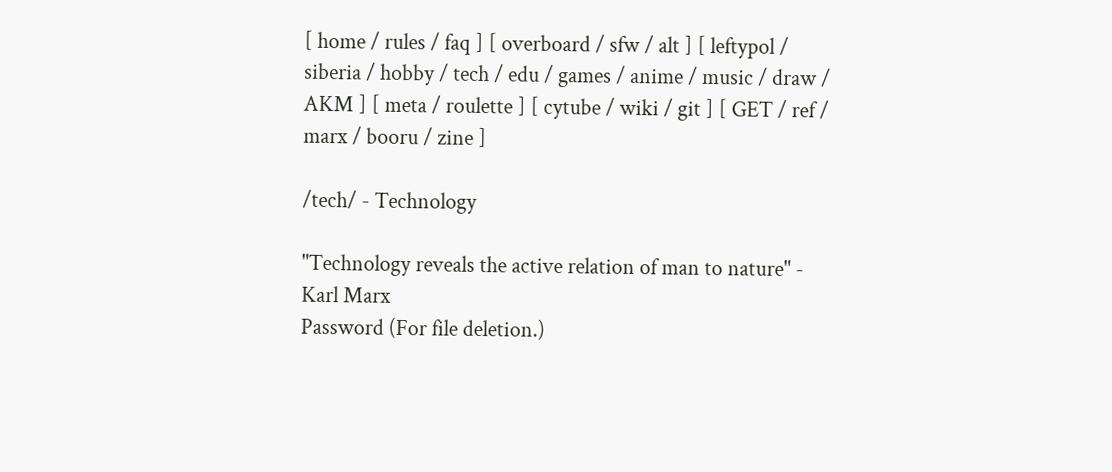[ home / rules / faq ] [ overboard / sfw / alt ] [ leftypol / siberia / hobby / tech / edu / games / anime / music / draw / AKM ] [ meta / roulette ] [ cytube / wiki / git ] [ GET / ref / marx / booru / zine ]

/tech/ - Technology

"Technology reveals the active relation of man to nature" - Karl Marx
Password (For file deletion.)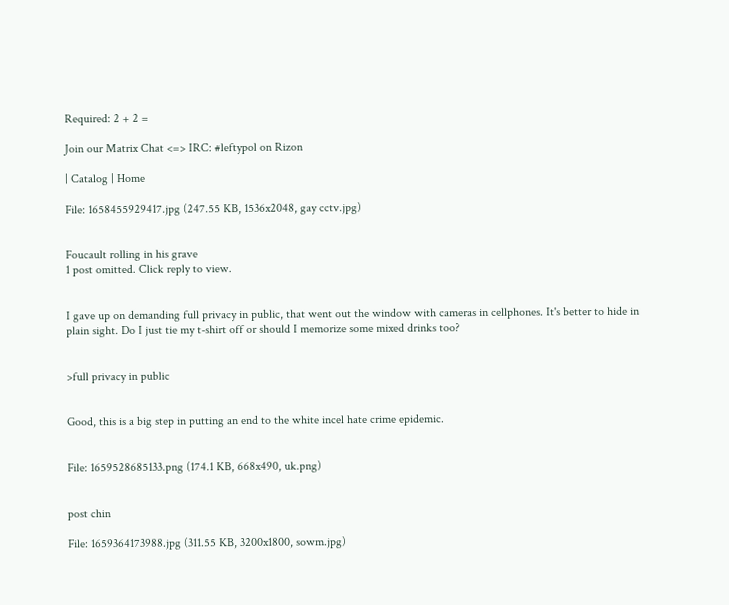Required: 2 + 2 =

Join our Matrix Chat <=> IRC: #leftypol on Rizon

| Catalog | Home

File: 1658455929417.jpg (247.55 KB, 1536x2048, gay cctv.jpg)


Foucault rolling in his grave
1 post omitted. Click reply to view.


I gave up on demanding full privacy in public, that went out the window with cameras in cellphones. It's better to hide in plain sight. Do I just tie my t-shirt off or should I memorize some mixed drinks too?


>full privacy in public


Good, this is a big step in putting an end to the white incel hate crime epidemic.


File: 1659528685133.png (174.1 KB, 668x490, uk.png)


post chin

File: 1659364173988.jpg (311.55 KB, 3200x1800, sowm.jpg)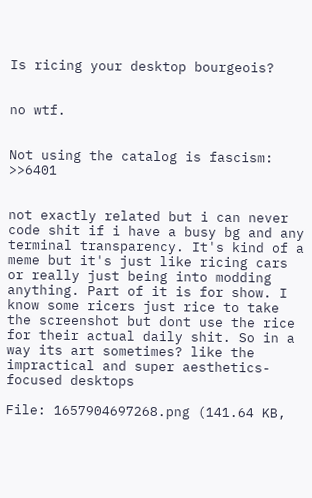Is ricing your desktop bourgeois?


no wtf.


Not using the catalog is fascism: >>6401


not exactly related but i can never code shit if i have a busy bg and any terminal transparency. It's kind of a meme but it's just like ricing cars or really just being into modding anything. Part of it is for show. I know some ricers just rice to take the screenshot but dont use the rice for their actual daily shit. So in a way its art sometimes? like the impractical and super aesthetics-focused desktops

File: 1657904697268.png (141.64 KB,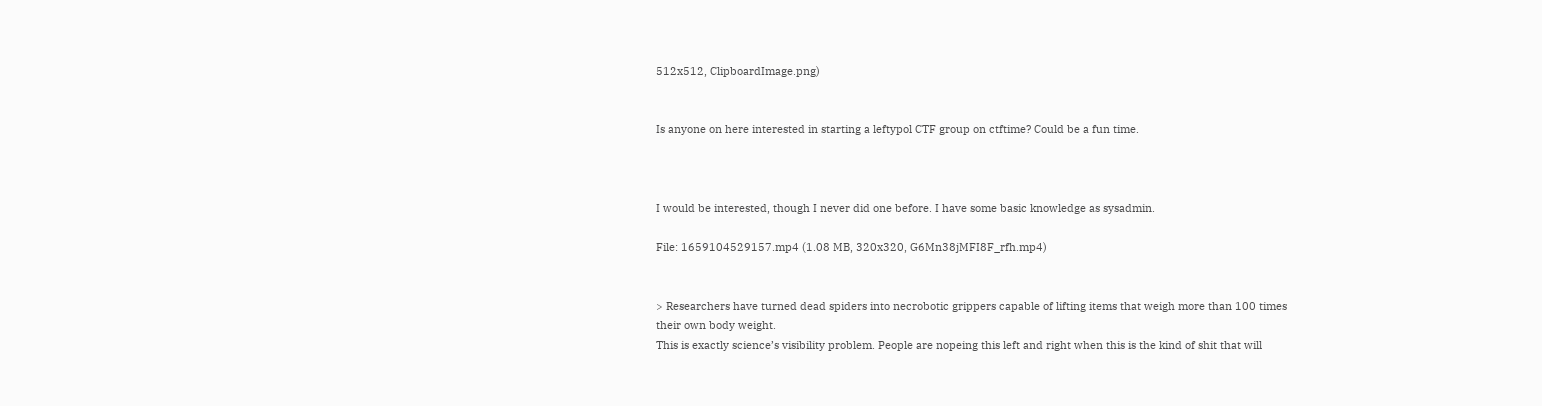512x512, ClipboardImage.png)


Is anyone on here interested in starting a leftypol CTF group on ctftime? Could be a fun time.



I would be interested, though I never did one before. I have some basic knowledge as sysadmin.

File: 1659104529157.mp4 (1.08 MB, 320x320, G6Mn38jMFI8F_rfh.mp4)


> Researchers have turned dead spiders into necrobotic grippers capable of lifting items that weigh more than 100 times their own body weight.
This is exactly science’s visibility problem. People are nopeing this left and right when this is the kind of shit that will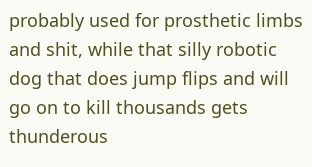probably used for prosthetic limbs and shit, while that silly robotic dog that does jump flips and will go on to kill thousands gets thunderous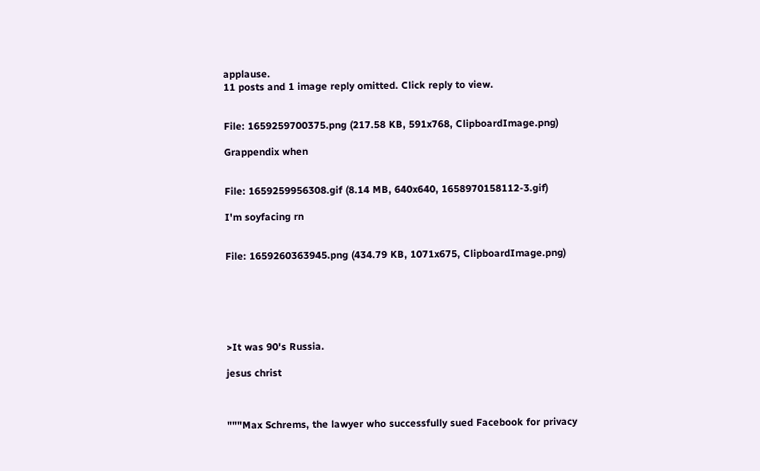applause.
11 posts and 1 image reply omitted. Click reply to view.


File: 1659259700375.png (217.58 KB, 591x768, ClipboardImage.png)

Grappendix when


File: 1659259956308.gif (8.14 MB, 640x640, 1658970158112-3.gif)

I'm soyfacing rn


File: 1659260363945.png (434.79 KB, 1071x675, ClipboardImage.png)






>It was 90's Russia.

jesus christ



"""Max Schrems, the lawyer who successfully sued Facebook for privacy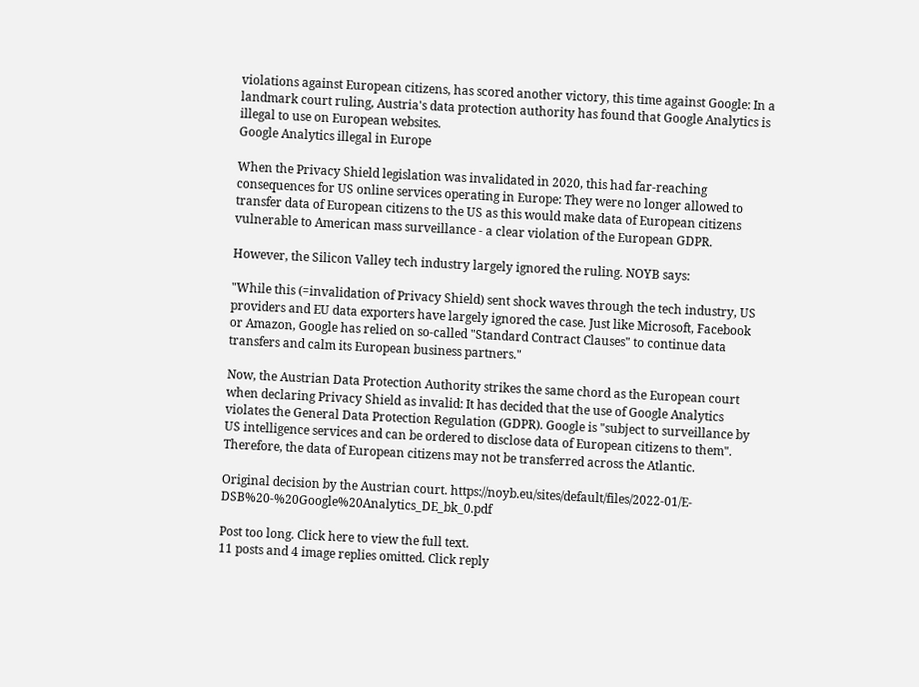violations against European citizens, has scored another victory, this time against Google: In a landmark court ruling, Austria's data protection authority has found that Google Analytics is illegal to use on European websites.
Google Analytics illegal in Europe

When the Privacy Shield legislation was invalidated in 2020, this had far-reaching consequences for US online services operating in Europe: They were no longer allowed to transfer data of European citizens to the US as this would make data of European citizens vulnerable to American mass surveillance - a clear violation of the European GDPR.

However, the Silicon Valley tech industry largely ignored the ruling. NOYB says:

"While this (=invalidation of Privacy Shield) sent shock waves through the tech industry, US providers and EU data exporters have largely ignored the case. Just like Microsoft, Facebook or Amazon, Google has relied on so-called "Standard Contract Clauses" to continue data transfers and calm its European business partners."

Now, the Austrian Data Protection Authority strikes the same chord as the European court when declaring Privacy Shield as invalid: It has decided that the use of Google Analytics violates the General Data Protection Regulation (GDPR). Google is "subject to surveillance by US intelligence services and can be ordered to disclose data of European citizens to them". Therefore, the data of European citizens may not be transferred across the Atlantic.

Original decision by the Austrian court. https://noyb.eu/sites/default/files/2022-01/E-DSB%20-%20Google%20Analytics_DE_bk_0.pdf

Post too long. Click here to view the full text.
11 posts and 4 image replies omitted. Click reply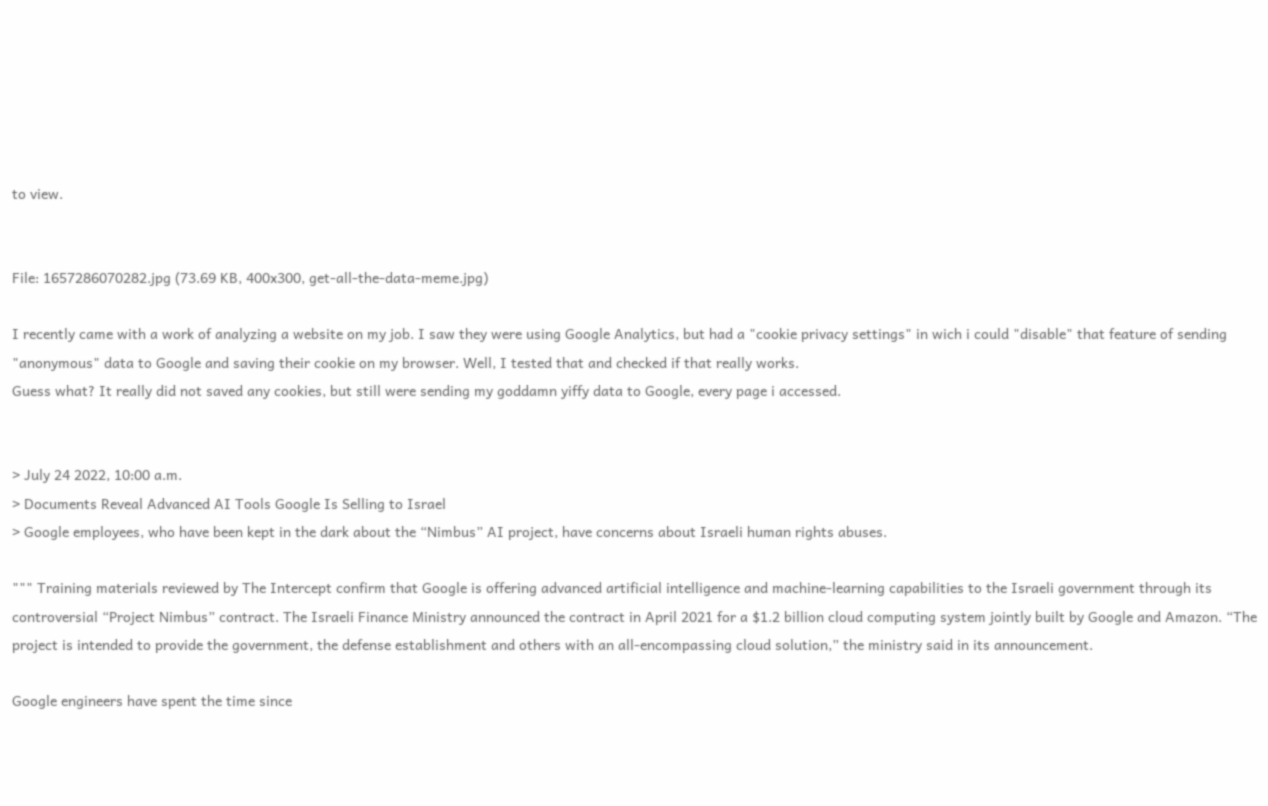to view.


File: 1657286070282.jpg (73.69 KB, 400x300, get-all-the-data-meme.jpg)

I recently came with a work of analyzing a website on my job. I saw they were using Google Analytics, but had a "cookie privacy settings" in wich i could "disable" that feature of sending "anonymous" data to Google and saving their cookie on my browser. Well, I tested that and checked if that really works.
Guess what? It really did not saved any cookies, but still were sending my goddamn yiffy data to Google, every page i accessed.


> July 24 2022, 10:00 a.m.
> Documents Reveal Advanced AI Tools Google Is Selling to Israel
> Google employees, who have been kept in the dark about the “Nimbus” AI project, have concerns about Israeli human rights abuses.

""" Training materials reviewed by The Intercept confirm that Google is offering advanced artificial intelligence and machine-learning capabilities to the Israeli government through its controversial “Project Nimbus” contract. The Israeli Finance Ministry announced the contract in April 2021 for a $1.2 billion cloud computing system jointly built by Google and Amazon. “The project is intended to provide the government, the defense establishment and others with an all-encompassing cloud solution,” the ministry said in its announcement.

Google engineers have spent the time since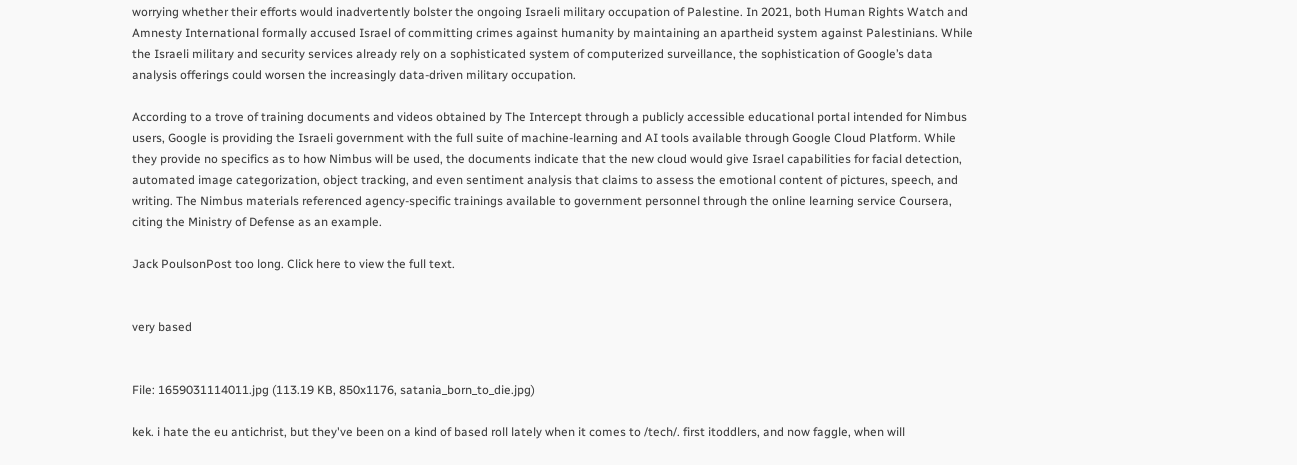worrying whether their efforts would inadvertently bolster the ongoing Israeli military occupation of Palestine. In 2021, both Human Rights Watch and Amnesty International formally accused Israel of committing crimes against humanity by maintaining an apartheid system against Palestinians. While the Israeli military and security services already rely on a sophisticated system of computerized surveillance, the sophistication of Google’s data analysis offerings could worsen the increasingly data-driven military occupation.

According to a trove of training documents and videos obtained by The Intercept through a publicly accessible educational portal intended for Nimbus users, Google is providing the Israeli government with the full suite of machine-learning and AI tools available through Google Cloud Platform. While they provide no specifics as to how Nimbus will be used, the documents indicate that the new cloud would give Israel capabilities for facial detection, automated image categorization, object tracking, and even sentiment analysis that claims to assess the emotional content of pictures, speech, and writing. The Nimbus materials referenced agency-specific trainings available to government personnel through the online learning service Coursera, citing the Ministry of Defense as an example.

Jack PoulsonPost too long. Click here to view the full text.


very based


File: 1659031114011.jpg (113.19 KB, 850x1176, satania_born_to_die.jpg)

kek. i hate the eu antichrist, but they've been on a kind of based roll lately when it comes to /tech/. first itoddlers, and now faggle, when will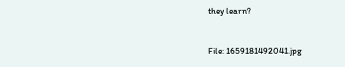they learn?


File: 1659181492041.jpg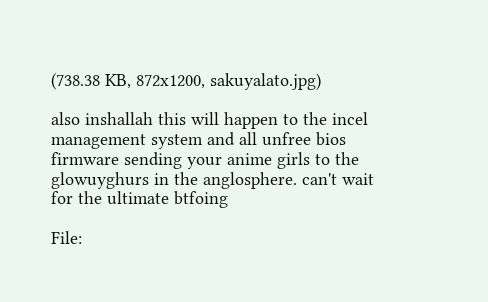(738.38 KB, 872x1200, sakuyalato.jpg)

also inshallah this will happen to the incel management system and all unfree bios firmware sending your anime girls to the glowuyghurs in the anglosphere. can't wait for the ultimate btfoing

File: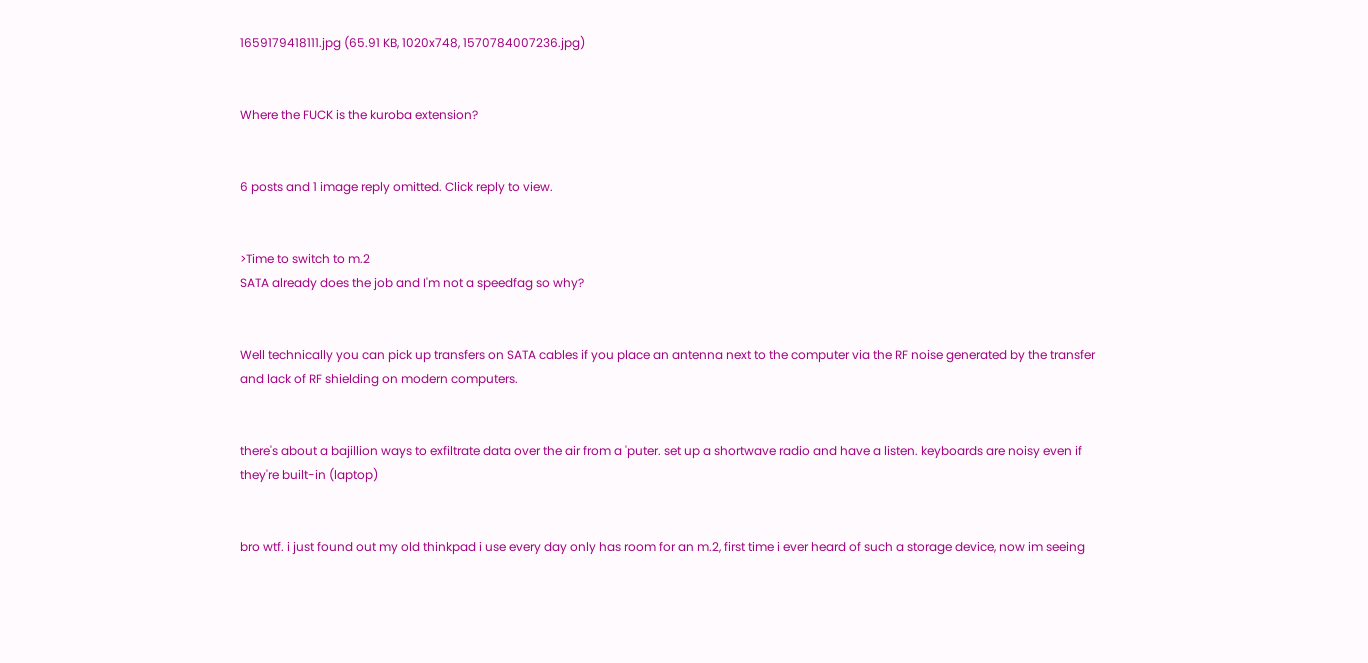1659179418111.jpg (65.91 KB, 1020x748, 1570784007236.jpg)


Where the FUCK is the kuroba extension?


6 posts and 1 image reply omitted. Click reply to view.


>Time to switch to m.2
SATA already does the job and I'm not a speedfag so why?


Well technically you can pick up transfers on SATA cables if you place an antenna next to the computer via the RF noise generated by the transfer and lack of RF shielding on modern computers.


there's about a bajillion ways to exfiltrate data over the air from a 'puter. set up a shortwave radio and have a listen. keyboards are noisy even if they're built-in (laptop)


bro wtf. i just found out my old thinkpad i use every day only has room for an m.2, first time i ever heard of such a storage device, now im seeing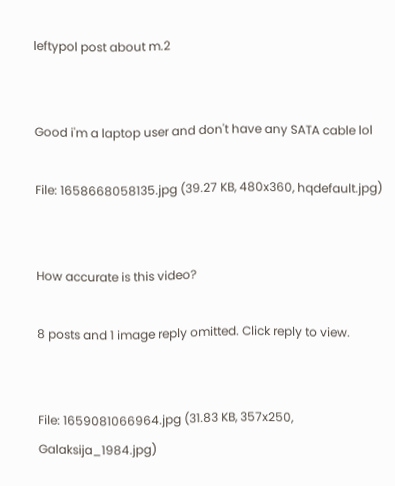leftypol post about m.2


Good i'm a laptop user and don't have any SATA cable lol

File: 1658668058135.jpg (39.27 KB, 480x360, hqdefault.jpg)


How accurate is this video?

8 posts and 1 image reply omitted. Click reply to view.


File: 1659081066964.jpg (31.83 KB, 357x250, Galaksija_1984.jpg)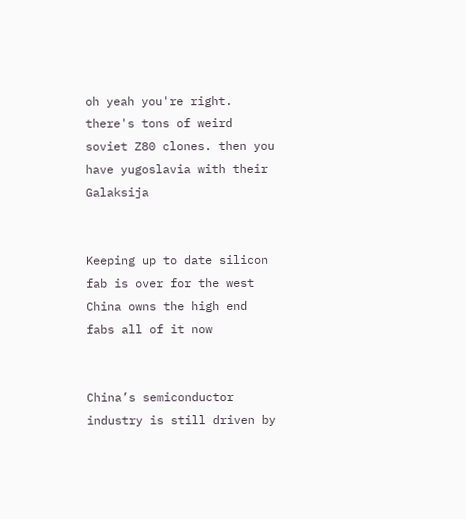oh yeah you're right. there's tons of weird soviet Z80 clones. then you have yugoslavia with their Galaksija


Keeping up to date silicon fab is over for the west
China owns the high end fabs all of it now


China’s semiconductor industry is still driven by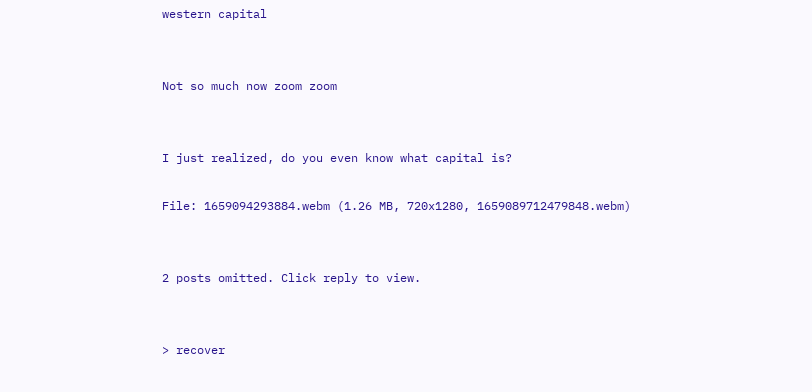western capital


Not so much now zoom zoom


I just realized, do you even know what capital is?

File: 1659094293884.webm (1.26 MB, 720x1280, 1659089712479848.webm)


2 posts omitted. Click reply to view.


> recover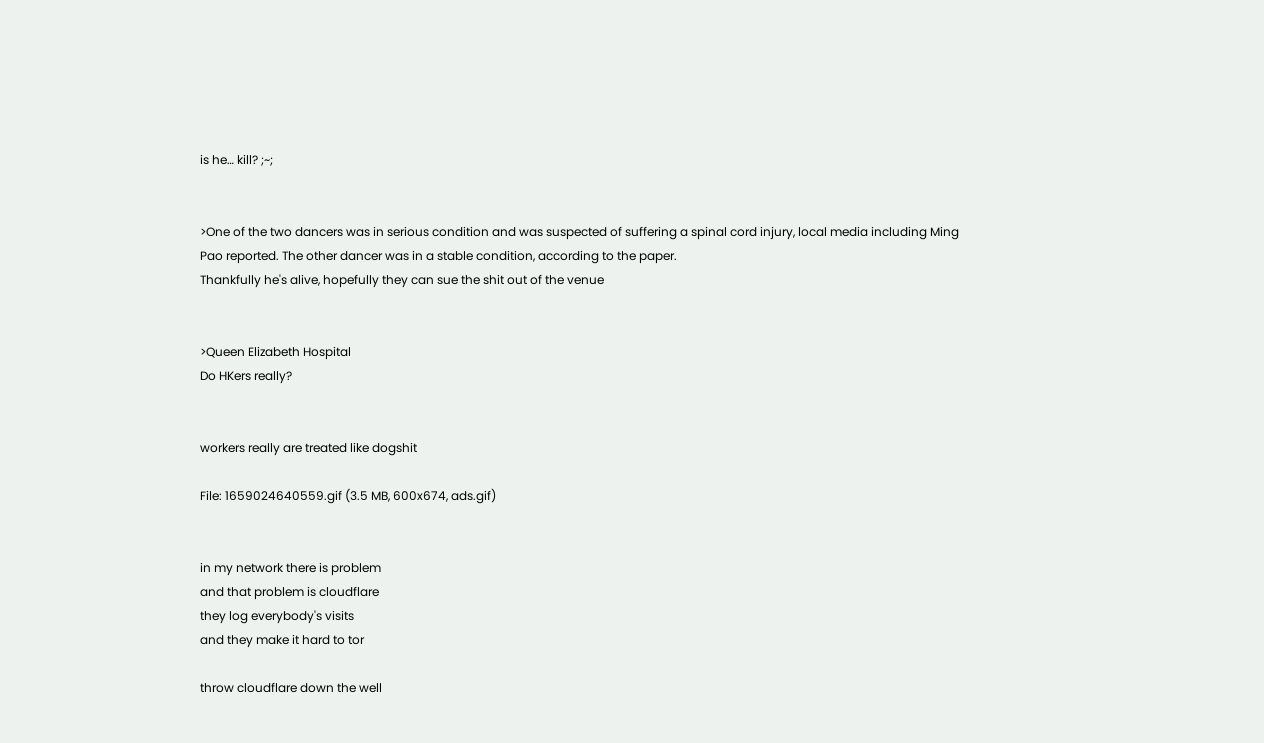is he… kill? ;~;


>One of the two dancers was in serious condition and was suspected of suffering a spinal cord injury, local media including Ming Pao reported. The other dancer was in a stable condition, according to the paper.
Thankfully he's alive, hopefully they can sue the shit out of the venue


>Queen Elizabeth Hospital
Do HKers really?


workers really are treated like dogshit

File: 1659024640559.gif (3.5 MB, 600x674, ads.gif)


in my network there is problem
and that problem is cloudflare
they log everybody's visits
and they make it hard to tor

throw cloudflare down the well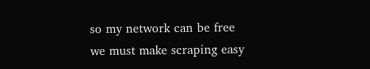so my network can be free
we must make scraping easy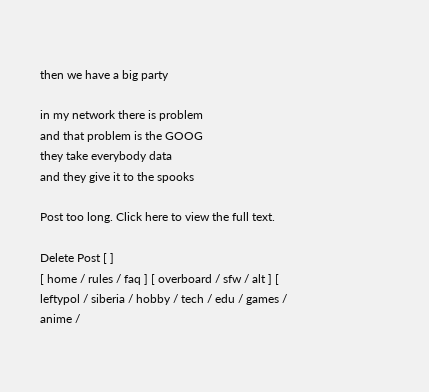then we have a big party

in my network there is problem
and that problem is the GOOG
they take everybody data
and they give it to the spooks

Post too long. Click here to view the full text.

Delete Post [ ]
[ home / rules / faq ] [ overboard / sfw / alt ] [ leftypol / siberia / hobby / tech / edu / games / anime /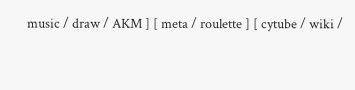music / draw / AKM ] [ meta / roulette ] [ cytube / wiki /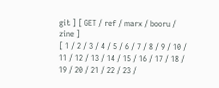git ] [ GET / ref / marx / booru / zine ]
[ 1 / 2 / 3 / 4 / 5 / 6 / 7 / 8 / 9 / 10 / 11 / 12 / 13 / 14 / 15 / 16 / 17 / 18 / 19 / 20 / 21 / 22 / 23 /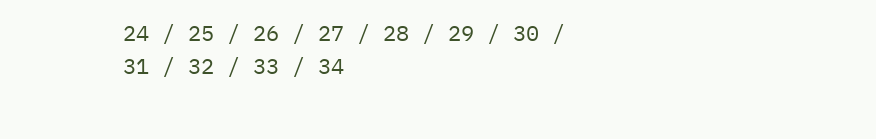24 / 25 / 26 / 27 / 28 / 29 / 30 / 31 / 32 / 33 / 34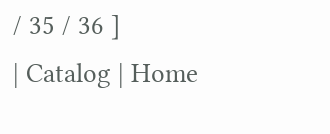/ 35 / 36 ]
| Catalog | Home